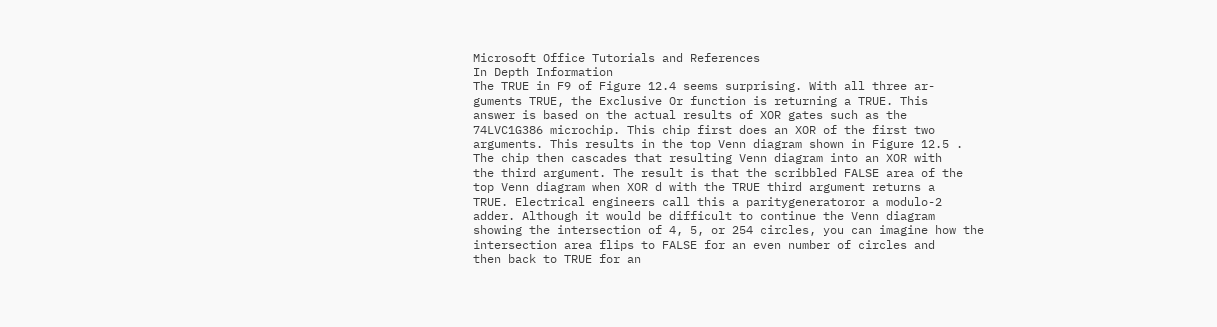Microsoft Office Tutorials and References
In Depth Information
The TRUE in F9 of Figure 12.4 seems surprising. With all three ar-
guments TRUE, the Exclusive Or function is returning a TRUE. This
answer is based on the actual results of XOR gates such as the
74LVC1G386 microchip. This chip first does an XOR of the first two
arguments. This results in the top Venn diagram shown in Figure 12.5 .
The chip then cascades that resulting Venn diagram into an XOR with
the third argument. The result is that the scribbled FALSE area of the
top Venn diagram when XOR d with the TRUE third argument returns a
TRUE. Electrical engineers call this a paritygeneratoror a modulo-2
adder. Although it would be difficult to continue the Venn diagram
showing the intersection of 4, 5, or 254 circles, you can imagine how the
intersection area flips to FALSE for an even number of circles and
then back to TRUE for an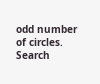odd number of circles.
Search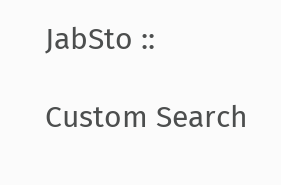JabSto ::

Custom Search